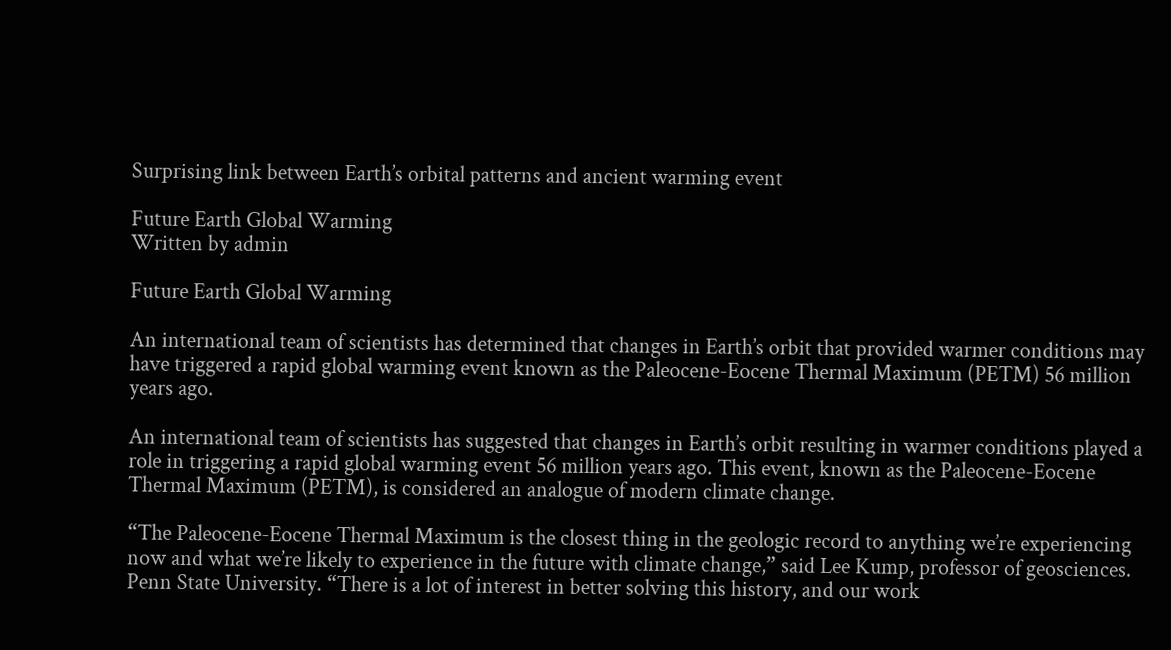Surprising link between Earth’s orbital patterns and ancient warming event

Future Earth Global Warming
Written by admin

Future Earth Global Warming

An international team of scientists has determined that changes in Earth’s orbit that provided warmer conditions may have triggered a rapid global warming event known as the Paleocene-Eocene Thermal Maximum (PETM) 56 million years ago.

An international team of scientists has suggested that changes in Earth’s orbit resulting in warmer conditions played a role in triggering a rapid global warming event 56 million years ago. This event, known as the Paleocene-Eocene Thermal Maximum (PETM), is considered an analogue of modern climate change.

“The Paleocene-Eocene Thermal Maximum is the closest thing in the geologic record to anything we’re experiencing now and what we’re likely to experience in the future with climate change,” said Lee Kump, professor of geosciences. Penn State University. “There is a lot of interest in better solving this history, and our work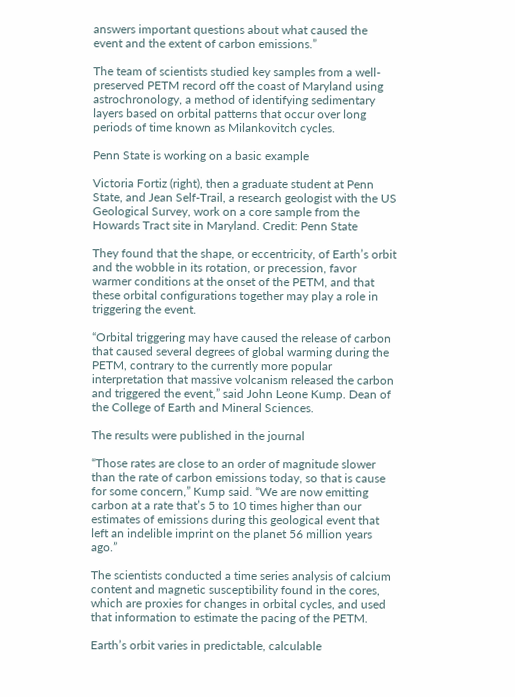answers important questions about what caused the event and the extent of carbon emissions.”

The team of scientists studied key samples from a well-preserved PETM record off the coast of Maryland using astrochronology, a method of identifying sedimentary layers based on orbital patterns that occur over long periods of time known as Milankovitch cycles.

Penn State is working on a basic example

Victoria Fortiz (right), then a graduate student at Penn State, and Jean Self-Trail, a research geologist with the US Geological Survey, work on a core sample from the Howards Tract site in Maryland. Credit: Penn State

They found that the shape, or eccentricity, of Earth’s orbit and the wobble in its rotation, or precession, favor warmer conditions at the onset of the PETM, and that these orbital configurations together may play a role in triggering the event.

“Orbital triggering may have caused the release of carbon that caused several degrees of global warming during the PETM, contrary to the currently more popular interpretation that massive volcanism released the carbon and triggered the event,” said John Leone Kump. Dean of the College of Earth and Mineral Sciences.

The results were published in the journal

“Those rates are close to an order of magnitude slower than the rate of carbon emissions today, so that is cause for some concern,” Kump said. “We are now emitting carbon at a rate that’s 5 to 10 times higher than our estimates of emissions during this geological event that left an indelible imprint on the planet 56 million years ago.”

The scientists conducted a time series analysis of calcium content and magnetic susceptibility found in the cores, which are proxies for changes in orbital cycles, and used that information to estimate the pacing of the PETM.

Earth’s orbit varies in predictable, calculable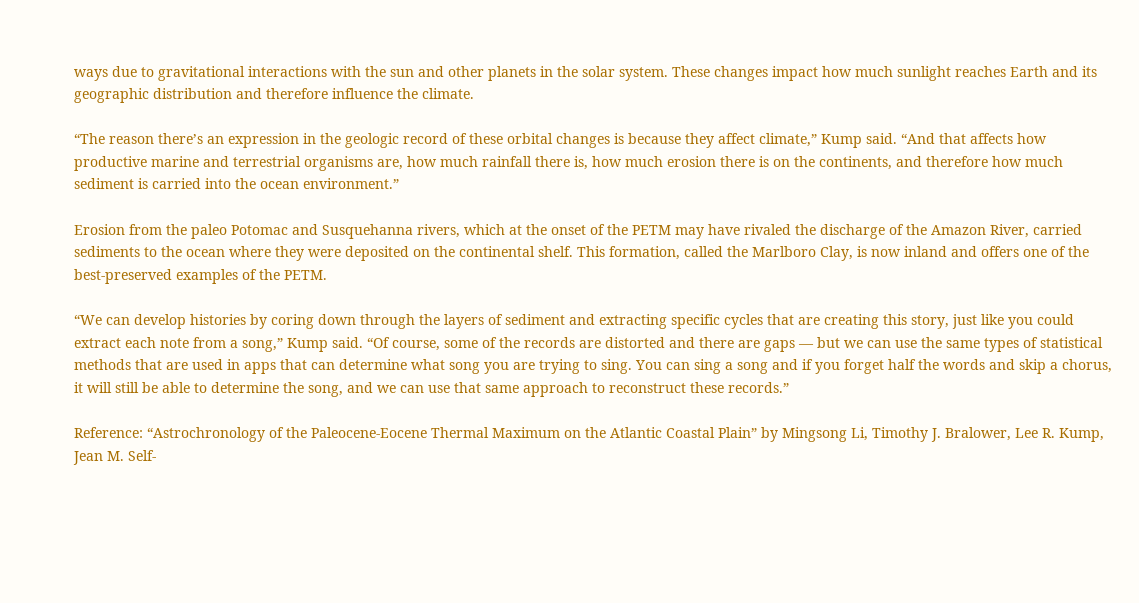ways due to gravitational interactions with the sun and other planets in the solar system. These changes impact how much sunlight reaches Earth and its geographic distribution and therefore influence the climate.

“The reason there’s an expression in the geologic record of these orbital changes is because they affect climate,” Kump said. “And that affects how productive marine and terrestrial organisms are, how much rainfall there is, how much erosion there is on the continents, and therefore how much sediment is carried into the ocean environment.”

Erosion from the paleo Potomac and Susquehanna rivers, which at the onset of the PETM may have rivaled the discharge of the Amazon River, carried sediments to the ocean where they were deposited on the continental shelf. This formation, called the Marlboro Clay, is now inland and offers one of the best-preserved examples of the PETM.

“We can develop histories by coring down through the layers of sediment and extracting specific cycles that are creating this story, just like you could extract each note from a song,” Kump said. “Of course, some of the records are distorted and there are gaps — but we can use the same types of statistical methods that are used in apps that can determine what song you are trying to sing. You can sing a song and if you forget half the words and skip a chorus, it will still be able to determine the song, and we can use that same approach to reconstruct these records.”

Reference: “Astrochronology of the Paleocene-Eocene Thermal Maximum on the Atlantic Coastal Plain” by Mingsong Li, Timothy J. Bralower, Lee R. Kump, Jean M. Self-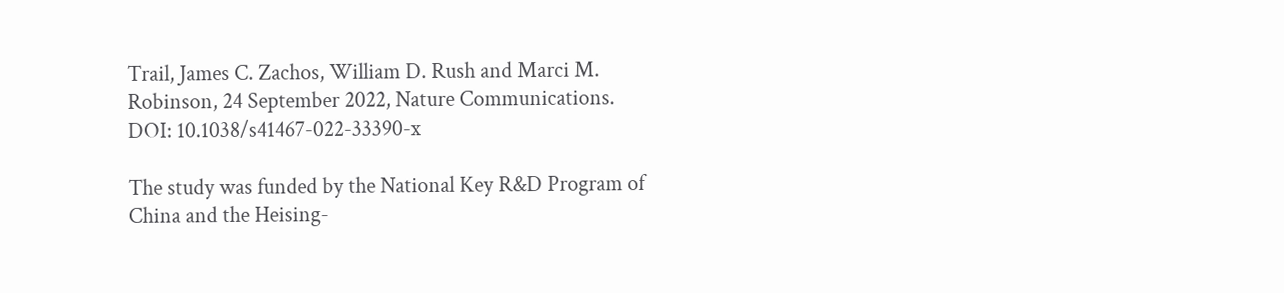Trail, James C. Zachos, William D. Rush and Marci M. Robinson, 24 September 2022, Nature Communications.
DOI: 10.1038/s41467-022-33390-x

The study was funded by the National Key R&D Program of China and the Heising-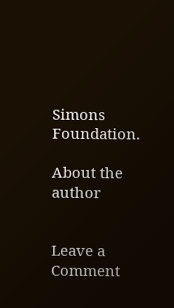Simons Foundation.

About the author


Leave a Comment